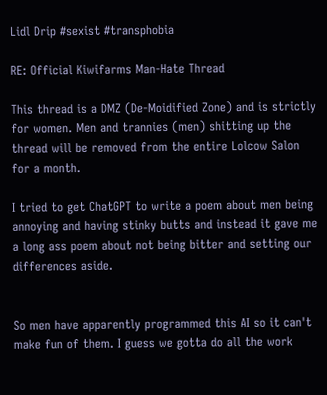Lidl Drip #sexist #transphobia

RE: Official Kiwifarms Man-Hate Thread

This thread is a DMZ (De-Moidified Zone) and is strictly for women. Men and trannies (men) shitting up the thread will be removed from the entire Lolcow Salon for a month.

I tried to get ChatGPT to write a poem about men being annoying and having stinky butts and instead it gave me a long ass poem about not being bitter and setting our differences aside.


So men have apparently programmed this AI so it can't make fun of them. I guess we gotta do all the work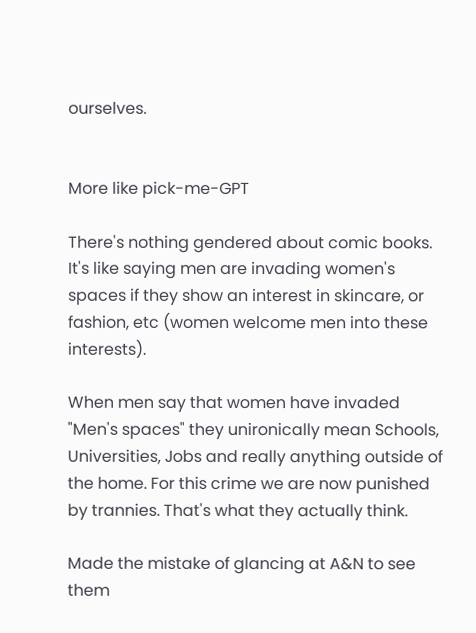ourselves.


More like pick-me-GPT

There's nothing gendered about comic books. It's like saying men are invading women's spaces if they show an interest in skincare, or fashion, etc (women welcome men into these interests).

When men say that women have invaded "Men's spaces" they unironically mean Schools, Universities, Jobs and really anything outside of the home. For this crime we are now punished by trannies. That's what they actually think.

Made the mistake of glancing at A&N to see them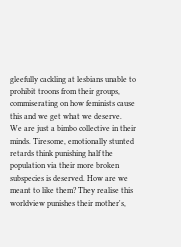gleefully cackling at lesbians unable to prohibit troons from their groups, commiserating on how feminists cause this and we get what we deserve.
We are just a bimbo collective in their minds. Tiresome, emotionally stunted retards think punishing half the population via their more broken subspecies is deserved. How are we meant to like them? They realise this worldview punishes their mother's,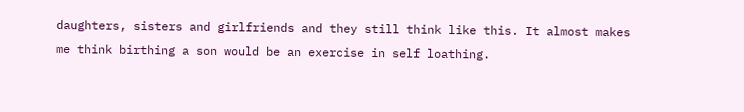daughters, sisters and girlfriends and they still think like this. It almost makes me think birthing a son would be an exercise in self loathing.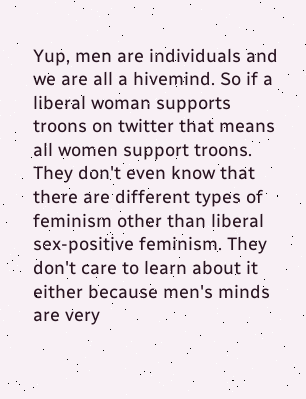Yup, men are individuals and we are all a hivemind. So if a liberal woman supports troons on twitter that means all women support troons. They don't even know that there are different types of feminism other than liberal sex-positive feminism. They don't care to learn about it either because men's minds are very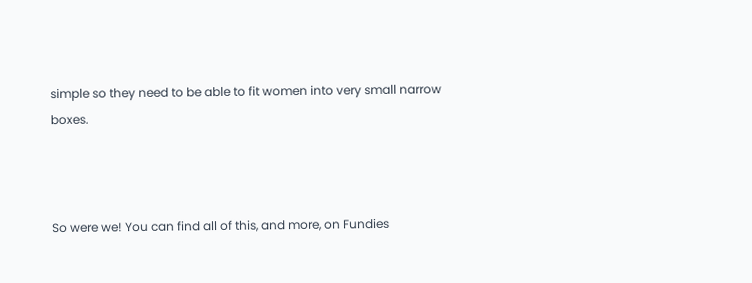simple so they need to be able to fit women into very small narrow boxes.



So were we! You can find all of this, and more, on Fundies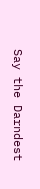Say the Darndest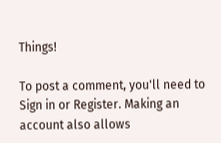Things!

To post a comment, you'll need to Sign in or Register. Making an account also allows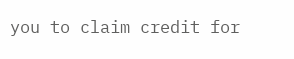you to claim credit for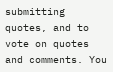submitting quotes, and to vote on quotes and comments. You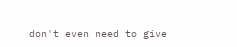don't even need to give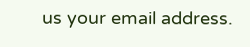us your email address.